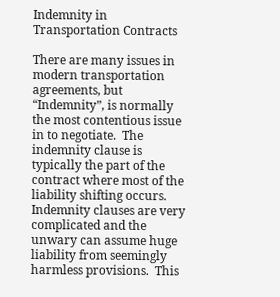Indemnity in Transportation Contracts

There are many issues in modern transportation agreements, but “Indemnity”, is normally the most contentious issue in to negotiate.  The indemnity clause is typically the part of the contract where most of the liability shifting occurs.  Indemnity clauses are very complicated and the unwary can assume huge liability from seemingly harmless provisions.  This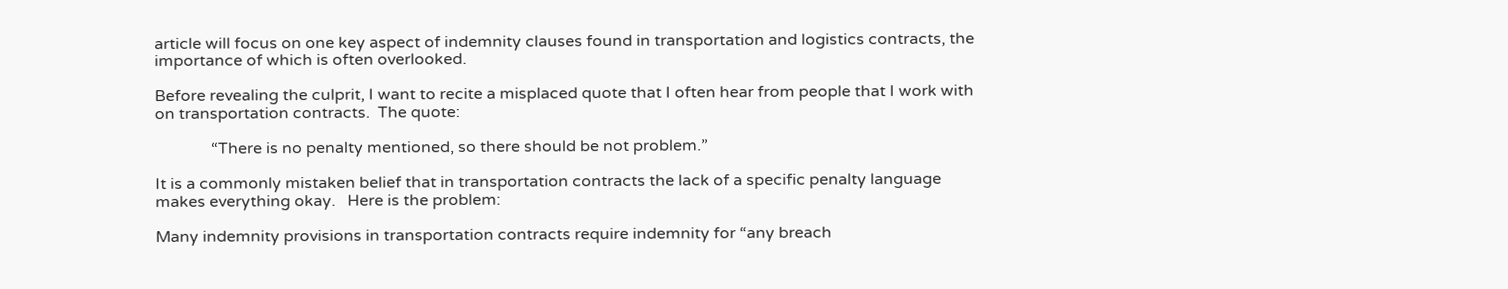article will focus on one key aspect of indemnity clauses found in transportation and logistics contracts, the importance of which is often overlooked.

Before revealing the culprit, I want to recite a misplaced quote that I often hear from people that I work with on transportation contracts.  The quote:

              “There is no penalty mentioned, so there should be not problem.”

It is a commonly mistaken belief that in transportation contracts the lack of a specific penalty language makes everything okay.   Here is the problem:

Many indemnity provisions in transportation contracts require indemnity for “any breach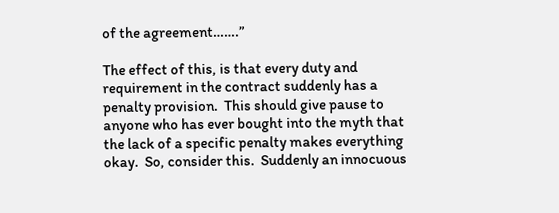of the agreement…….”

The effect of this, is that every duty and requirement in the contract suddenly has a penalty provision.  This should give pause to anyone who has ever bought into the myth that the lack of a specific penalty makes everything okay.  So, consider this.  Suddenly an innocuous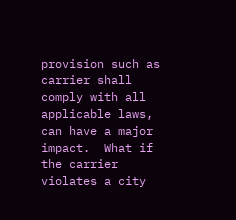provision such as carrier shall comply with all applicable laws, can have a major impact.  What if the carrier violates a city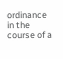ordinance in the course of a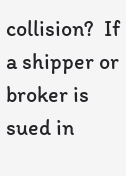collision?  If a shipper or broker is sued in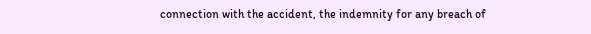connection with the accident, the indemnity for any breach of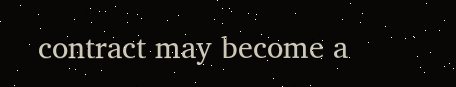contract may become a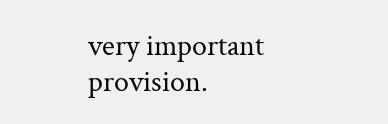very important provision.